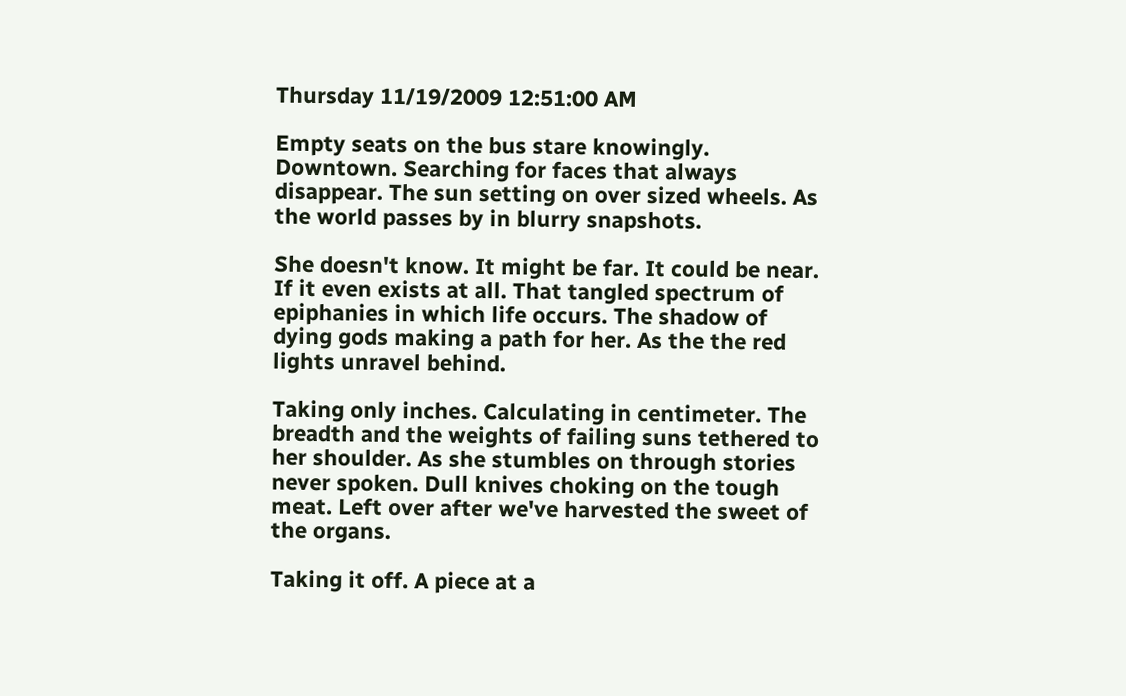Thursday 11/19/2009 12:51:00 AM

Empty seats on the bus stare knowingly. Downtown. Searching for faces that always disappear. The sun setting on over sized wheels. As the world passes by in blurry snapshots.

She doesn't know. It might be far. It could be near. If it even exists at all. That tangled spectrum of epiphanies in which life occurs. The shadow of dying gods making a path for her. As the the red lights unravel behind.

Taking only inches. Calculating in centimeter. The breadth and the weights of failing suns tethered to her shoulder. As she stumbles on through stories never spoken. Dull knives choking on the tough meat. Left over after we've harvested the sweet of the organs.

Taking it off. A piece at a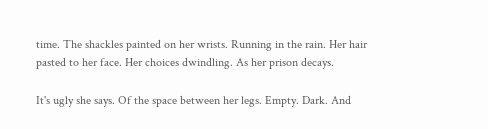time. The shackles painted on her wrists. Running in the rain. Her hair pasted to her face. Her choices dwindling. As her prison decays.

It's ugly she says. Of the space between her legs. Empty. Dark. And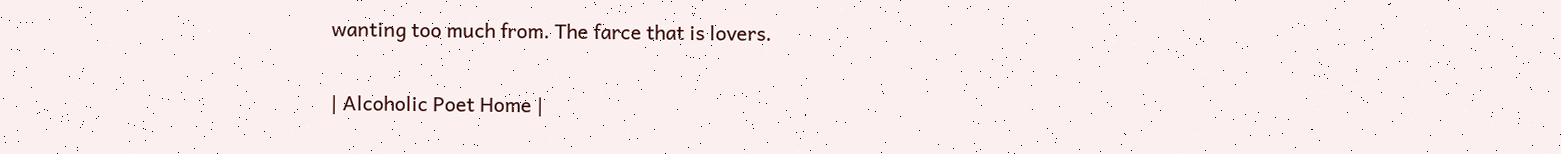wanting too much from. The farce that is lovers.

| Alcoholic Poet Home |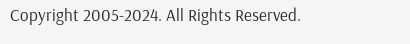Copyright 2005-2024. All Rights Reserved.